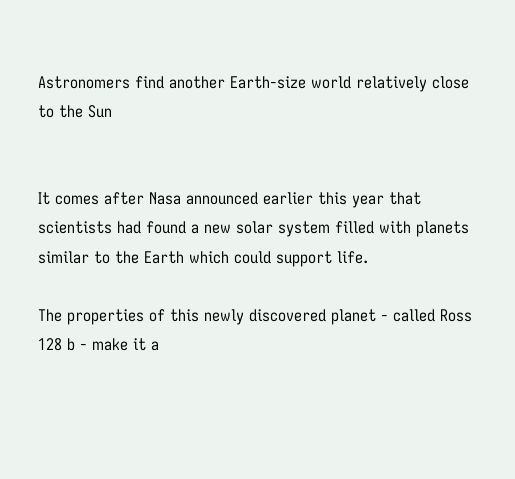Astronomers find another Earth-size world relatively close to the Sun


It comes after Nasa announced earlier this year that scientists had found a new solar system filled with planets similar to the Earth which could support life.

The properties of this newly discovered planet - called Ross 128 b - make it a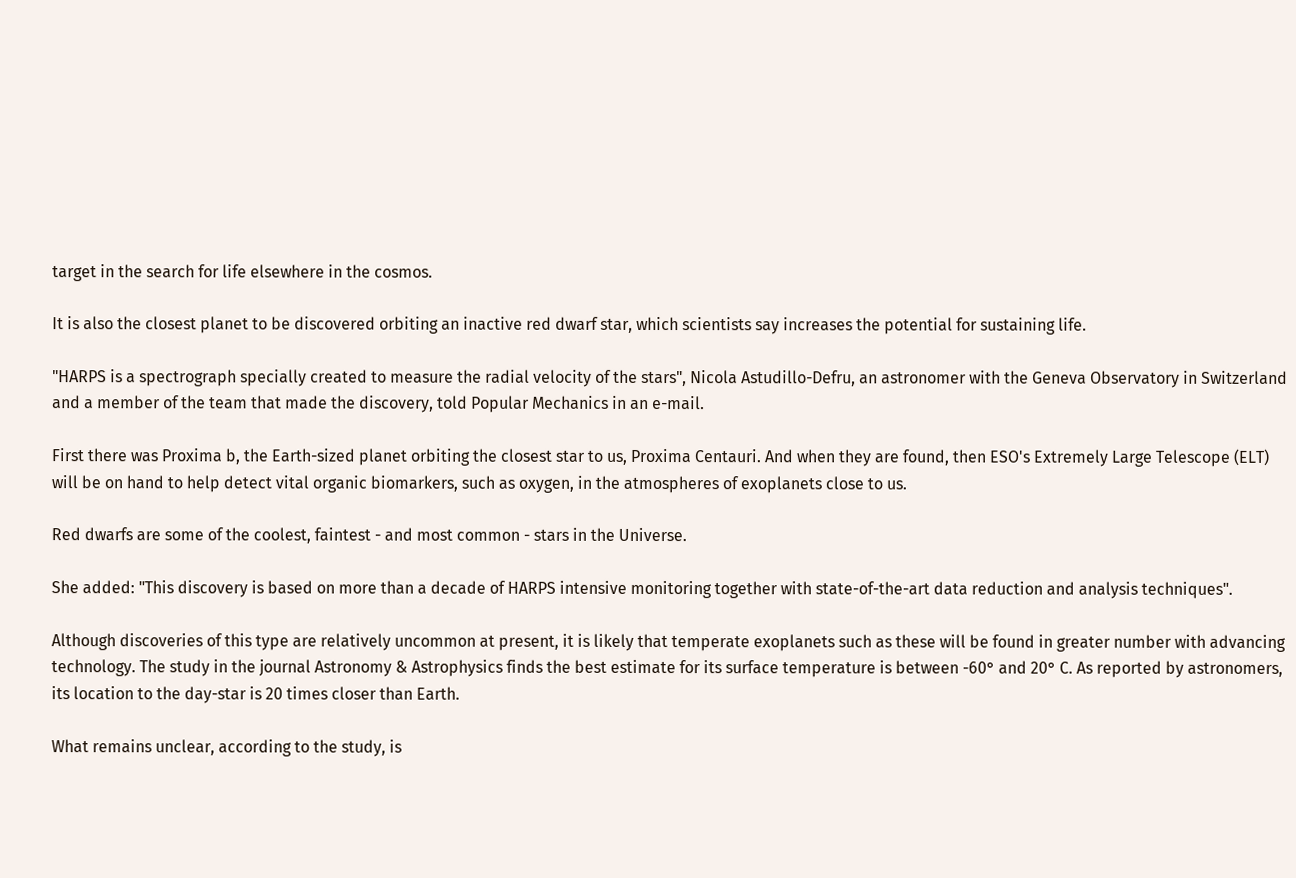target in the search for life elsewhere in the cosmos.

It is also the closest planet to be discovered orbiting an inactive red dwarf star, which scientists say increases the potential for sustaining life.

"HARPS is a spectrograph specially created to measure the radial velocity of the stars", Nicola Astudillo-Defru, an astronomer with the Geneva Observatory in Switzerland and a member of the team that made the discovery, told Popular Mechanics in an e-mail.

First there was Proxima b, the Earth-sized planet orbiting the closest star to us, Proxima Centauri. And when they are found, then ESO's Extremely Large Telescope (ELT) will be on hand to help detect vital organic biomarkers, such as oxygen, in the atmospheres of exoplanets close to us.

Red dwarfs are some of the coolest, faintest - and most common - stars in the Universe.

She added: "This discovery is based on more than a decade of HARPS intensive monitoring together with state-of-the-art data reduction and analysis techniques".

Although discoveries of this type are relatively uncommon at present, it is likely that temperate exoplanets such as these will be found in greater number with advancing technology. The study in the journal Astronomy & Astrophysics finds the best estimate for its surface temperature is between -60° and 20° C. As reported by astronomers, its location to the day-star is 20 times closer than Earth.

What remains unclear, according to the study, is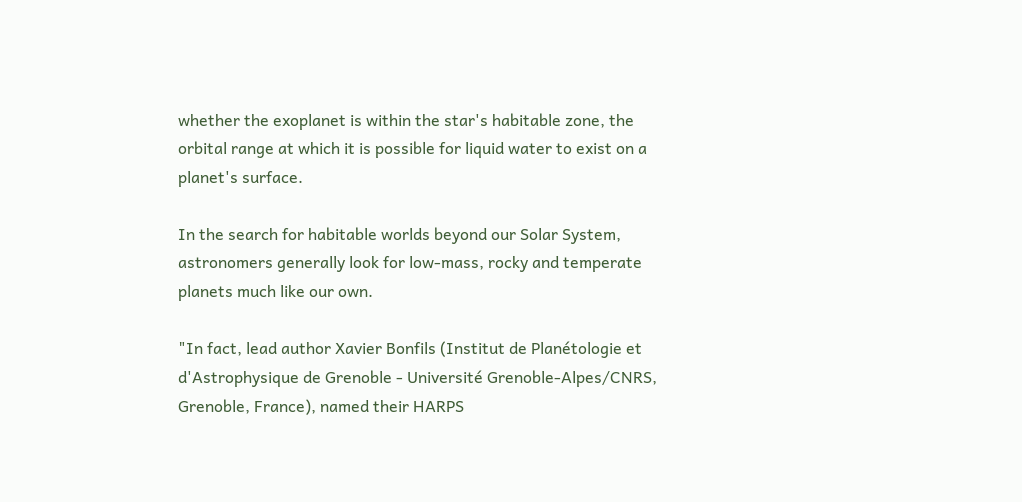whether the exoplanet is within the star's habitable zone, the orbital range at which it is possible for liquid water to exist on a planet's surface.

In the search for habitable worlds beyond our Solar System, astronomers generally look for low-mass, rocky and temperate planets much like our own.

"In fact, lead author Xavier Bonfils (Institut de Planétologie et d'Astrophysique de Grenoble - Université Grenoble-Alpes/CNRS, Grenoble, France), named their HARPS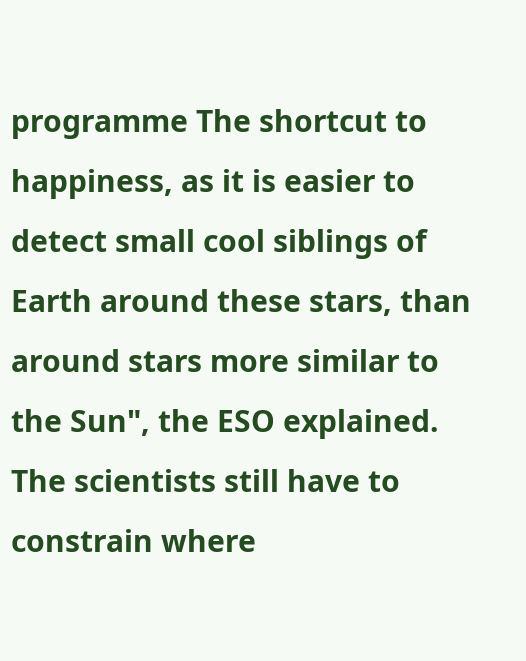programme The shortcut to happiness, as it is easier to detect small cool siblings of Earth around these stars, than around stars more similar to the Sun", the ESO explained. The scientists still have to constrain where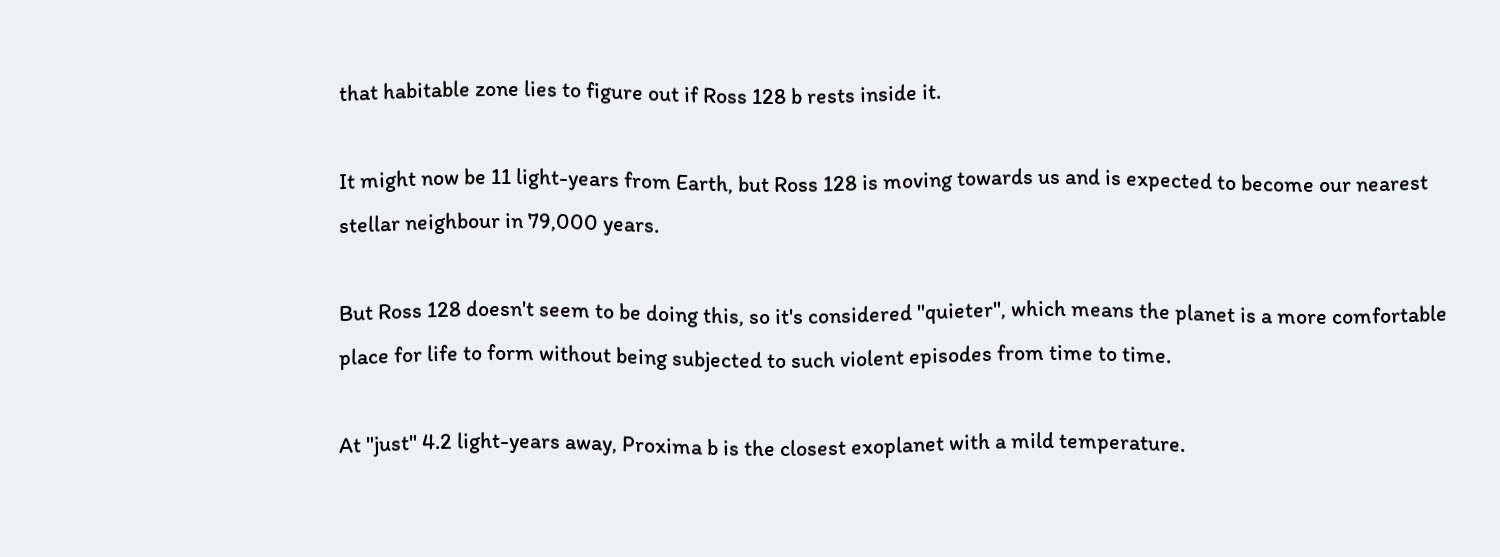that habitable zone lies to figure out if Ross 128 b rests inside it.

It might now be 11 light-years from Earth, but Ross 128 is moving towards us and is expected to become our nearest stellar neighbour in 79,000 years.

But Ross 128 doesn't seem to be doing this, so it's considered "quieter", which means the planet is a more comfortable place for life to form without being subjected to such violent episodes from time to time.

At "just" 4.2 light-years away, Proxima b is the closest exoplanet with a mild temperature.